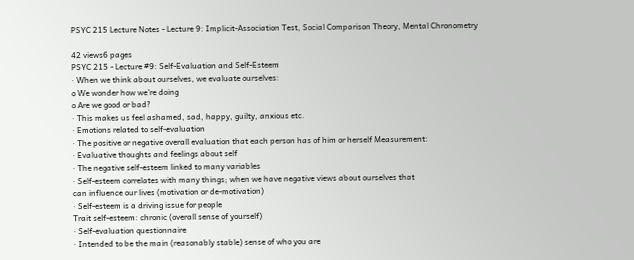PSYC 215 Lecture Notes - Lecture 9: Implicit-Association Test, Social Comparison Theory, Mental Chronometry

42 views6 pages
PSYC 215 - Lecture #9: Self-Evaluation and Self-Esteem
· When we think about ourselves, we evaluate ourselves:
o We wonder how we're doing
o Are we good or bad?
· This makes us feel ashamed, sad, happy, guilty, anxious etc.
· Emotions related to self-evaluation
· The positive or negative overall evaluation that each person has of him or herself Measurement:
· Evaluative thoughts and feelings about self
· The negative self-esteem linked to many variables
· Self-esteem correlates with many things; when we have negative views about ourselves that
can influence our lives (motivation or de-motivation)
· Self-esteem is a driving issue for people
Trait self-esteem: chronic (overall sense of yourself)
· Self-evaluation questionnaire
· Intended to be the main (reasonably stable) sense of who you are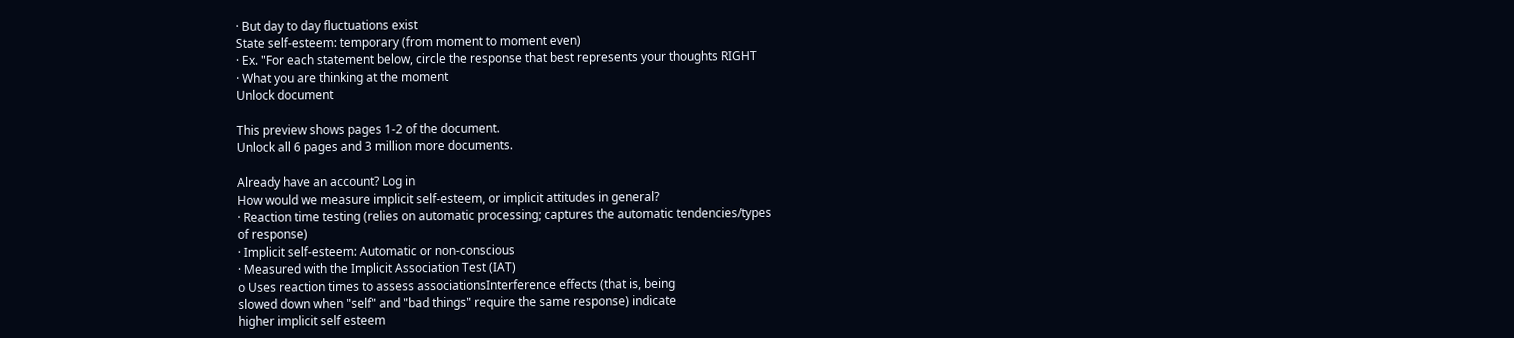· But day to day fluctuations exist
State self-esteem: temporary (from moment to moment even)
· Ex. "For each statement below, circle the response that best represents your thoughts RIGHT
· What you are thinking at the moment
Unlock document

This preview shows pages 1-2 of the document.
Unlock all 6 pages and 3 million more documents.

Already have an account? Log in
How would we measure implicit self-esteem, or implicit attitudes in general?
· Reaction time testing (relies on automatic processing; captures the automatic tendencies/types
of response)
· Implicit self-esteem: Automatic or non-conscious
· Measured with the Implicit Association Test (IAT)
o Uses reaction times to assess associationsInterference effects (that is, being
slowed down when "self" and "bad things" require the same response) indicate
higher implicit self esteem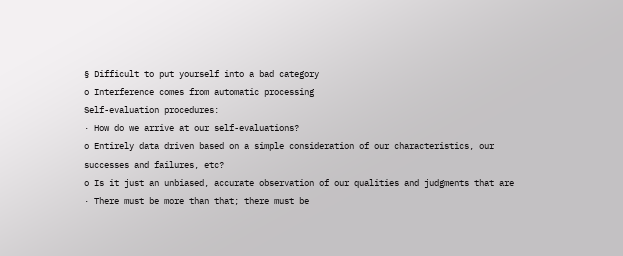§ Difficult to put yourself into a bad category
o Interference comes from automatic processing
Self-evaluation procedures:
· How do we arrive at our self-evaluations?
o Entirely data driven based on a simple consideration of our characteristics, our
successes and failures, etc?
o Is it just an unbiased, accurate observation of our qualities and judgments that are
· There must be more than that; there must be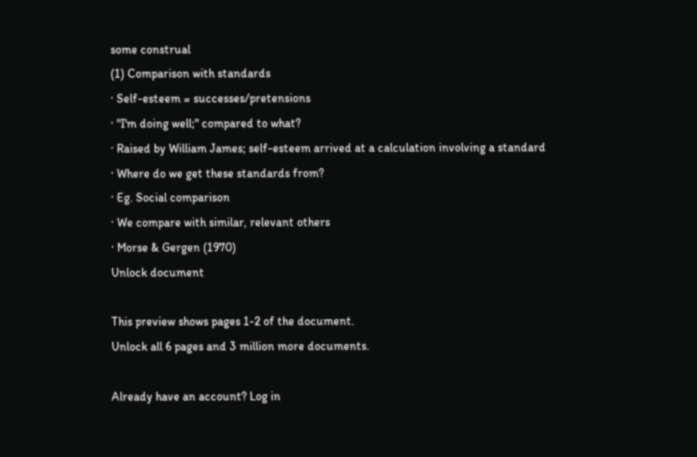some construal
(1) Comparison with standards
· Self-esteem = successes/pretensions
· "I'm doing well;" compared to what?
· Raised by William James; self-esteem arrived at a calculation involving a standard
· Where do we get these standards from?
· Eg. Social comparison
· We compare with similar, relevant others
· Morse & Gergen (1970)
Unlock document

This preview shows pages 1-2 of the document.
Unlock all 6 pages and 3 million more documents.

Already have an account? Log in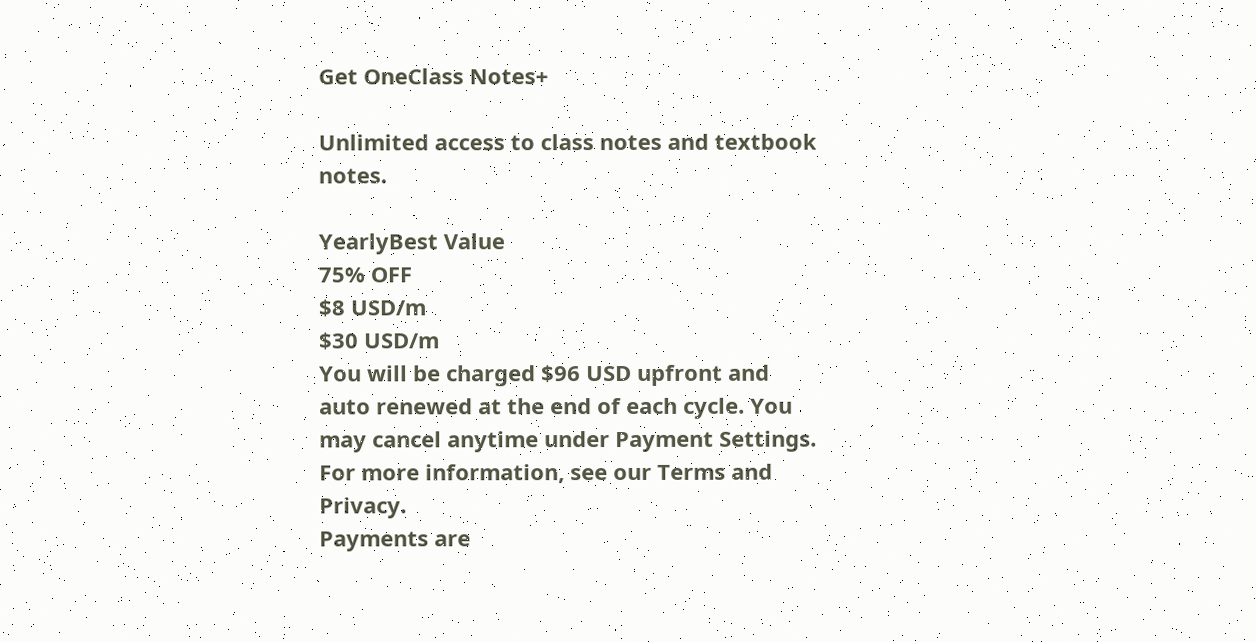Get OneClass Notes+

Unlimited access to class notes and textbook notes.

YearlyBest Value
75% OFF
$8 USD/m
$30 USD/m
You will be charged $96 USD upfront and auto renewed at the end of each cycle. You may cancel anytime under Payment Settings. For more information, see our Terms and Privacy.
Payments are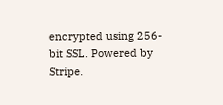encrypted using 256-bit SSL. Powered by Stripe.